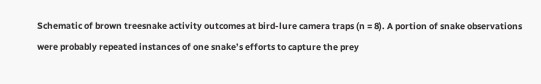Schematic of brown treesnake activity outcomes at bird-lure camera traps (n = 8). A portion of snake observations were probably repeated instances of one snake’s efforts to capture the prey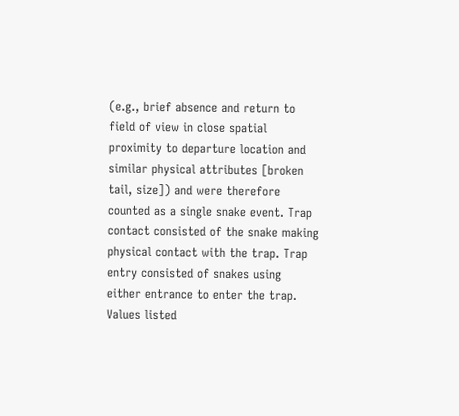(e.g., brief absence and return to field of view in close spatial proximity to departure location and similar physical attributes [broken tail, size]) and were therefore counted as a single snake event. Trap contact consisted of the snake making physical contact with the trap. Trap entry consisted of snakes using either entrance to enter the trap. Values listed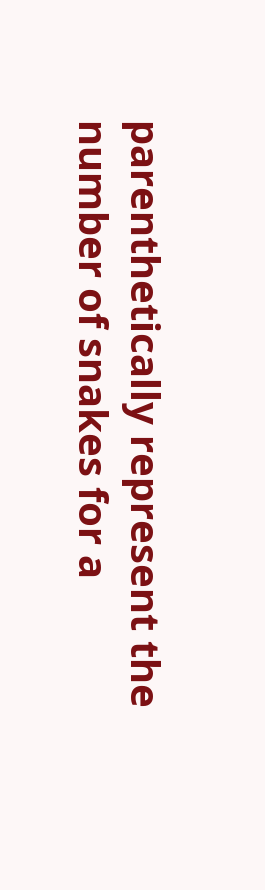parenthetically represent the number of snakes for a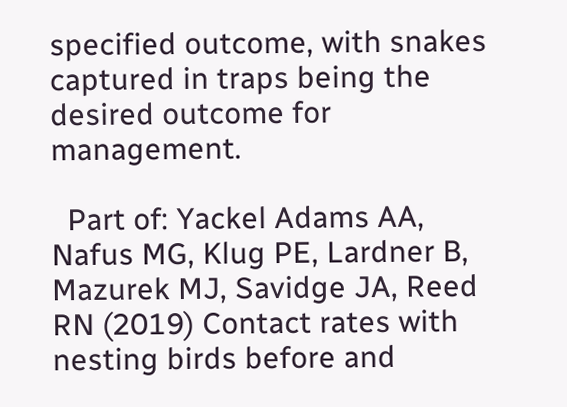specified outcome, with snakes captured in traps being the desired outcome for management.

  Part of: Yackel Adams AA, Nafus MG, Klug PE, Lardner B, Mazurek MJ, Savidge JA, Reed RN (2019) Contact rates with nesting birds before and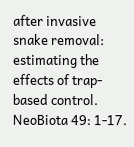after invasive snake removal: estimating the effects of trap-based control. NeoBiota 49: 1-17.